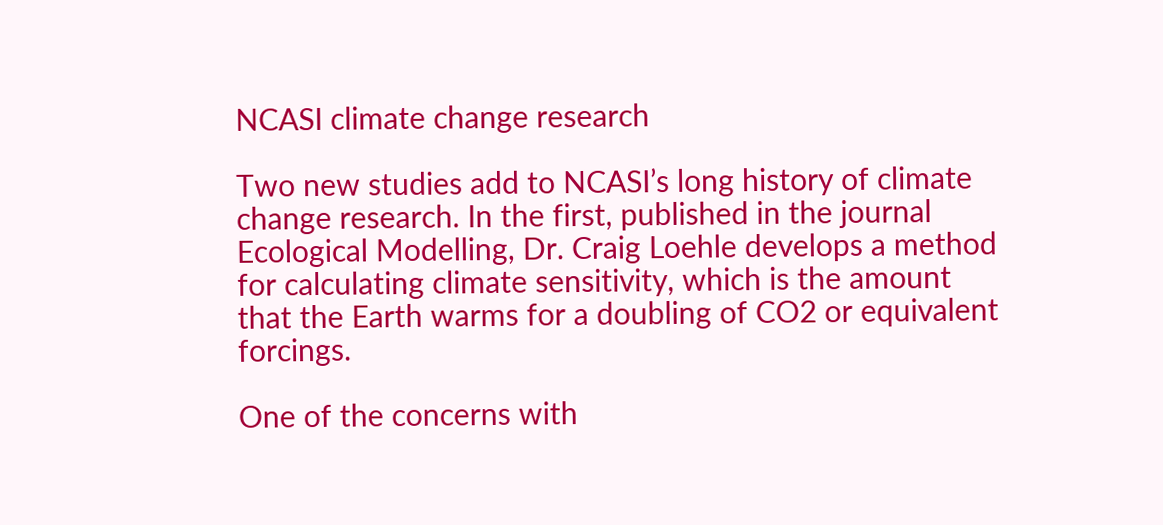NCASI climate change research

Two new studies add to NCASI’s long history of climate change research. In the first, published in the journal Ecological Modelling, Dr. Craig Loehle develops a method for calculating climate sensitivity, which is the amount that the Earth warms for a doubling of CO2 or equivalent forcings.

One of the concerns with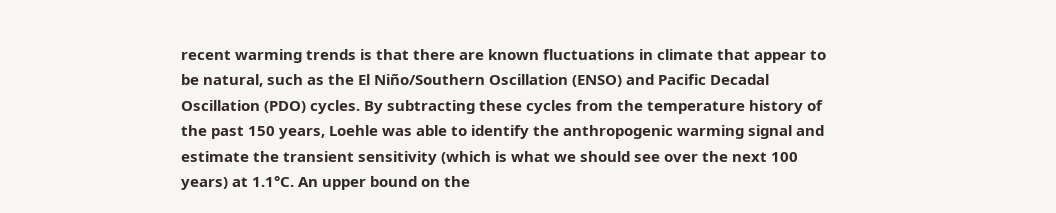recent warming trends is that there are known fluctuations in climate that appear to be natural, such as the El Niño/Southern Oscillation (ENSO) and Pacific Decadal Oscillation (PDO) cycles. By subtracting these cycles from the temperature history of the past 150 years, Loehle was able to identify the anthropogenic warming signal and estimate the transient sensitivity (which is what we should see over the next 100 years) at 1.1°C. An upper bound on the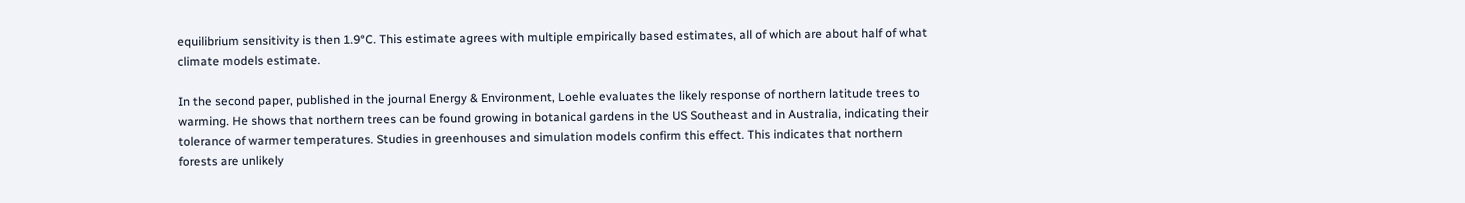equilibrium sensitivity is then 1.9°C. This estimate agrees with multiple empirically based estimates, all of which are about half of what climate models estimate.

In the second paper, published in the journal Energy & Environment, Loehle evaluates the likely response of northern latitude trees to warming. He shows that northern trees can be found growing in botanical gardens in the US Southeast and in Australia, indicating their tolerance of warmer temperatures. Studies in greenhouses and simulation models confirm this effect. This indicates that northern forests are unlikely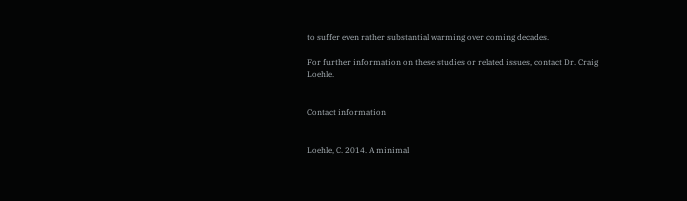to suffer even rather substantial warming over coming decades.

For further information on these studies or related issues, contact Dr. Craig Loehle.


Contact information


Loehle, C. 2014. A minimal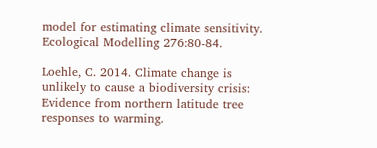model for estimating climate sensitivity. Ecological Modelling 276:80-84.

Loehle, C. 2014. Climate change is unlikely to cause a biodiversity crisis: Evidence from northern latitude tree responses to warming.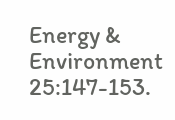Energy & Environment 25:147-153.